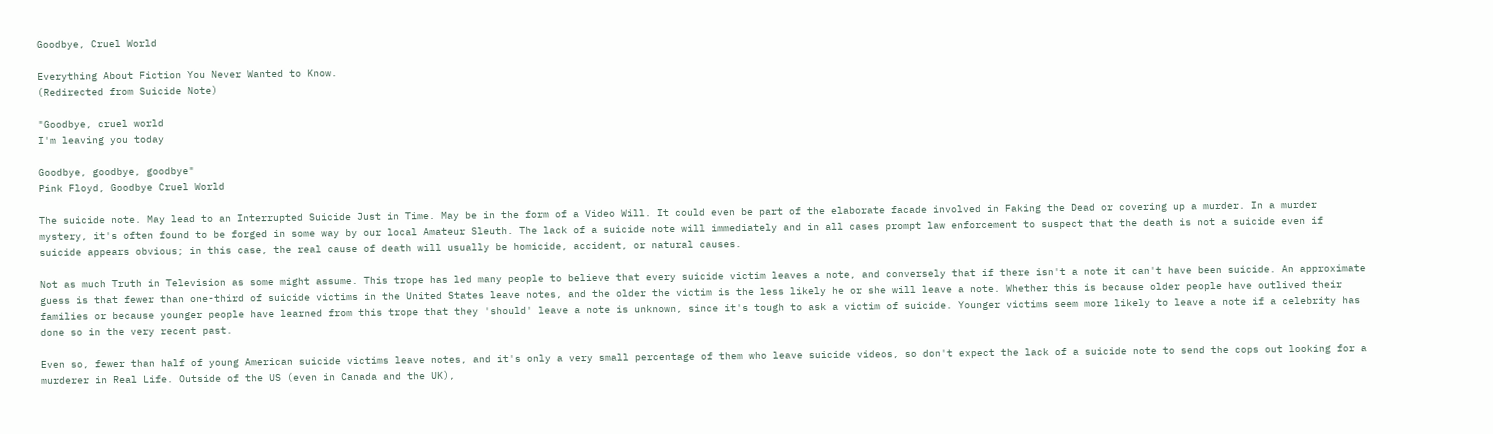Goodbye, Cruel World

Everything About Fiction You Never Wanted to Know.
(Redirected from Suicide Note)

"Goodbye, cruel world
I'm leaving you today

Goodbye, goodbye, goodbye"
Pink Floyd, Goodbye Cruel World

The suicide note. May lead to an Interrupted Suicide Just in Time. May be in the form of a Video Will. It could even be part of the elaborate facade involved in Faking the Dead or covering up a murder. In a murder mystery, it's often found to be forged in some way by our local Amateur Sleuth. The lack of a suicide note will immediately and in all cases prompt law enforcement to suspect that the death is not a suicide even if suicide appears obvious; in this case, the real cause of death will usually be homicide, accident, or natural causes.

Not as much Truth in Television as some might assume. This trope has led many people to believe that every suicide victim leaves a note, and conversely that if there isn't a note it can't have been suicide. An approximate guess is that fewer than one-third of suicide victims in the United States leave notes, and the older the victim is the less likely he or she will leave a note. Whether this is because older people have outlived their families or because younger people have learned from this trope that they 'should' leave a note is unknown, since it's tough to ask a victim of suicide. Younger victims seem more likely to leave a note if a celebrity has done so in the very recent past.

Even so, fewer than half of young American suicide victims leave notes, and it's only a very small percentage of them who leave suicide videos, so don't expect the lack of a suicide note to send the cops out looking for a murderer in Real Life. Outside of the US (even in Canada and the UK),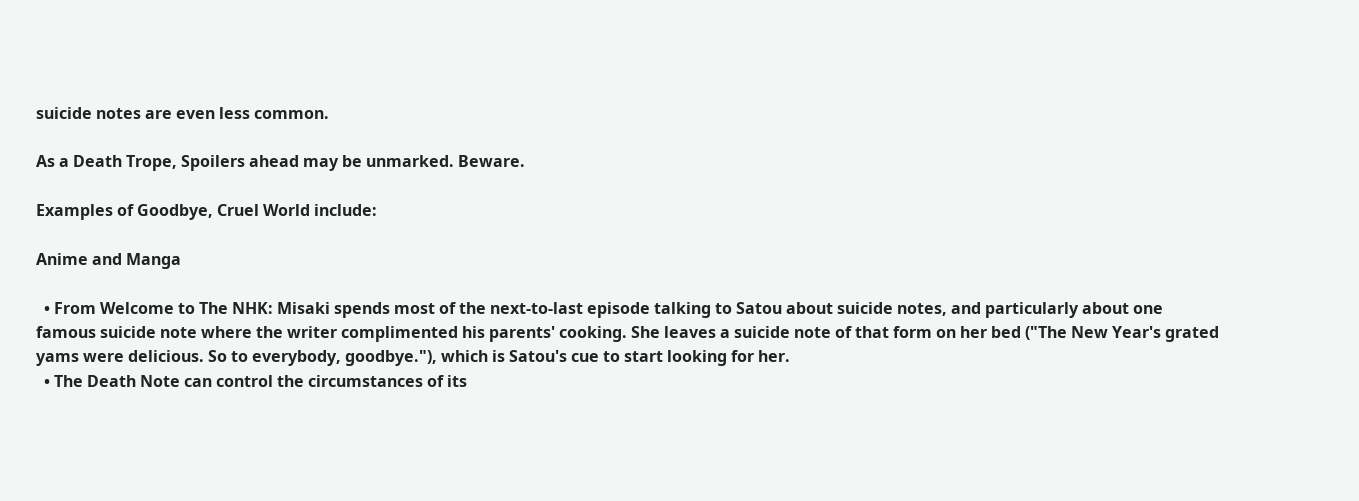suicide notes are even less common.

As a Death Trope, Spoilers ahead may be unmarked. Beware.

Examples of Goodbye, Cruel World include:

Anime and Manga

  • From Welcome to The NHK: Misaki spends most of the next-to-last episode talking to Satou about suicide notes, and particularly about one famous suicide note where the writer complimented his parents' cooking. She leaves a suicide note of that form on her bed ("The New Year's grated yams were delicious. So to everybody, goodbye."), which is Satou's cue to start looking for her.
  • The Death Note can control the circumstances of its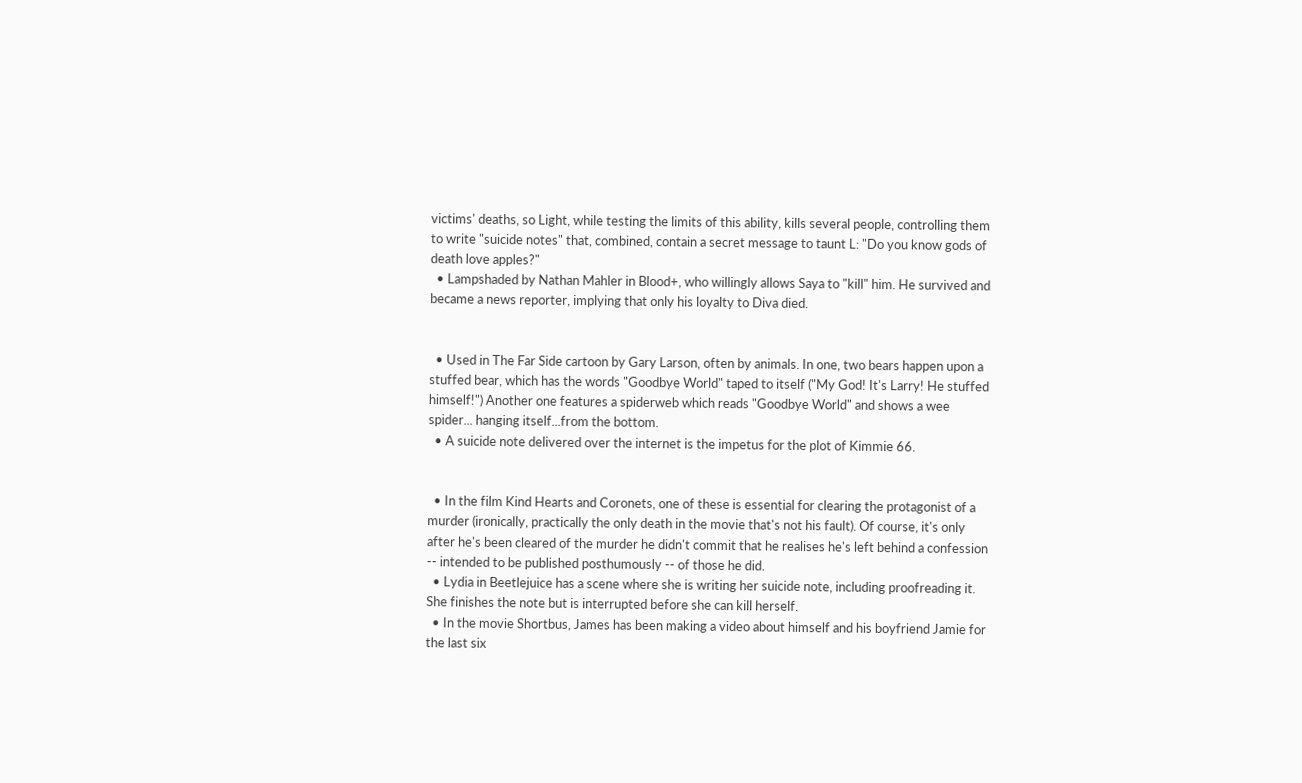victims' deaths, so Light, while testing the limits of this ability, kills several people, controlling them to write "suicide notes" that, combined, contain a secret message to taunt L: "Do you know gods of death love apples?"
  • Lampshaded by Nathan Mahler in Blood+, who willingly allows Saya to "kill" him. He survived and became a news reporter, implying that only his loyalty to Diva died.


  • Used in The Far Side cartoon by Gary Larson, often by animals. In one, two bears happen upon a stuffed bear, which has the words "Goodbye World" taped to itself ("My God! It's Larry! He stuffed himself!") Another one features a spiderweb which reads "Goodbye World" and shows a wee spider... hanging itself...from the bottom.
  • A suicide note delivered over the internet is the impetus for the plot of Kimmie 66.


  • In the film Kind Hearts and Coronets, one of these is essential for clearing the protagonist of a murder (ironically, practically the only death in the movie that's not his fault). Of course, it's only after he's been cleared of the murder he didn't commit that he realises he's left behind a confession -- intended to be published posthumously -- of those he did.
  • Lydia in Beetlejuice has a scene where she is writing her suicide note, including proofreading it. She finishes the note but is interrupted before she can kill herself.
  • In the movie Shortbus, James has been making a video about himself and his boyfriend Jamie for the last six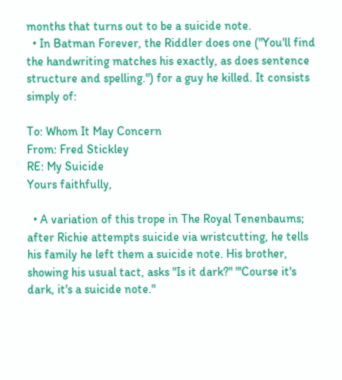months that turns out to be a suicide note.
  • In Batman Forever, the Riddler does one ("You'll find the handwriting matches his exactly, as does sentence structure and spelling.") for a guy he killed. It consists simply of:

To: Whom It May Concern
From: Fred Stickley
RE: My Suicide
Yours faithfully,

  • A variation of this trope in The Royal Tenenbaums; after Richie attempts suicide via wristcutting, he tells his family he left them a suicide note. His brother, showing his usual tact, asks "Is it dark?" "'Course it's dark, it's a suicide note."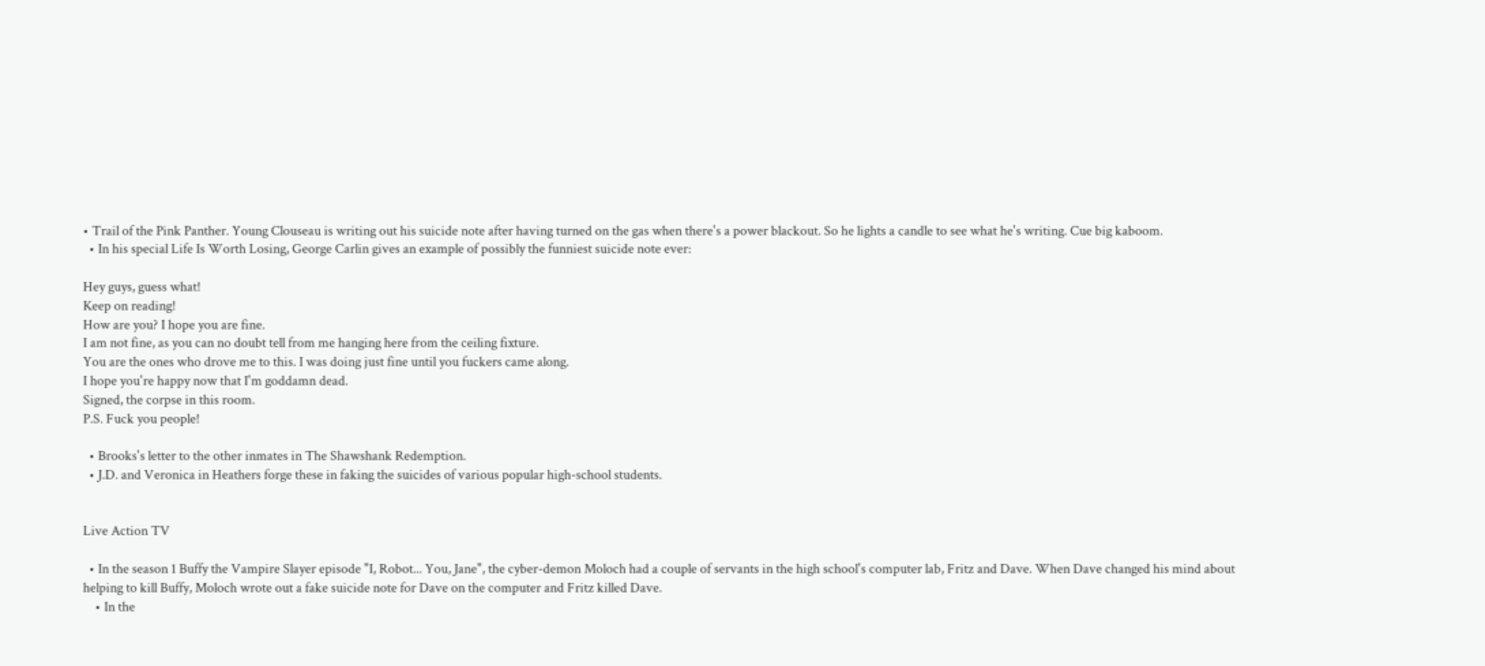• Trail of the Pink Panther. Young Clouseau is writing out his suicide note after having turned on the gas when there's a power blackout. So he lights a candle to see what he's writing. Cue big kaboom.
  • In his special Life Is Worth Losing, George Carlin gives an example of possibly the funniest suicide note ever:

Hey guys, guess what!
Keep on reading!
How are you? I hope you are fine.
I am not fine, as you can no doubt tell from me hanging here from the ceiling fixture.
You are the ones who drove me to this. I was doing just fine until you fuckers came along.
I hope you're happy now that I'm goddamn dead.
Signed, the corpse in this room.
P.S. Fuck you people!

  • Brooks's letter to the other inmates in The Shawshank Redemption.
  • J.D. and Veronica in Heathers forge these in faking the suicides of various popular high-school students.


Live Action TV

  • In the season 1 Buffy the Vampire Slayer episode "I, Robot... You, Jane", the cyber-demon Moloch had a couple of servants in the high school's computer lab, Fritz and Dave. When Dave changed his mind about helping to kill Buffy, Moloch wrote out a fake suicide note for Dave on the computer and Fritz killed Dave.
    • In the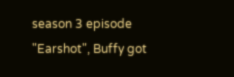season 3 episode "Earshot", Buffy got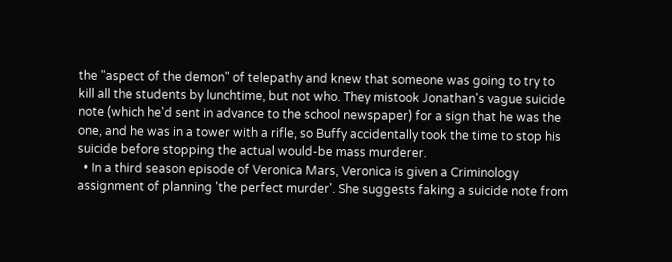the "aspect of the demon" of telepathy and knew that someone was going to try to kill all the students by lunchtime, but not who. They mistook Jonathan's vague suicide note (which he'd sent in advance to the school newspaper) for a sign that he was the one, and he was in a tower with a rifle, so Buffy accidentally took the time to stop his suicide before stopping the actual would-be mass murderer.
  • In a third season episode of Veronica Mars, Veronica is given a Criminology assignment of planning 'the perfect murder'. She suggests faking a suicide note from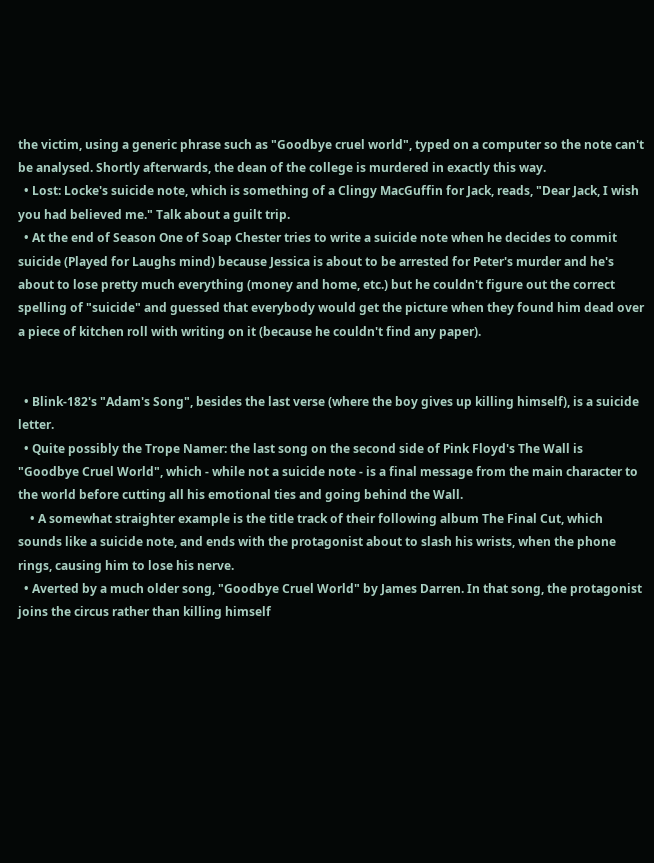the victim, using a generic phrase such as "Goodbye cruel world", typed on a computer so the note can't be analysed. Shortly afterwards, the dean of the college is murdered in exactly this way.
  • Lost: Locke's suicide note, which is something of a Clingy MacGuffin for Jack, reads, "Dear Jack, I wish you had believed me." Talk about a guilt trip.
  • At the end of Season One of Soap Chester tries to write a suicide note when he decides to commit suicide (Played for Laughs mind) because Jessica is about to be arrested for Peter's murder and he's about to lose pretty much everything (money and home, etc.) but he couldn't figure out the correct spelling of "suicide" and guessed that everybody would get the picture when they found him dead over a piece of kitchen roll with writing on it (because he couldn't find any paper).


  • Blink-182's "Adam's Song", besides the last verse (where the boy gives up killing himself), is a suicide letter.
  • Quite possibly the Trope Namer: the last song on the second side of Pink Floyd's The Wall is "Goodbye Cruel World", which - while not a suicide note - is a final message from the main character to the world before cutting all his emotional ties and going behind the Wall.
    • A somewhat straighter example is the title track of their following album The Final Cut, which sounds like a suicide note, and ends with the protagonist about to slash his wrists, when the phone rings, causing him to lose his nerve.
  • Averted by a much older song, "Goodbye Cruel World" by James Darren. In that song, the protagonist joins the circus rather than killing himself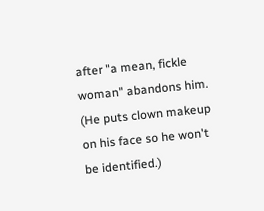after "a mean, fickle woman" abandons him. (He puts clown makeup on his face so he won't be identified.)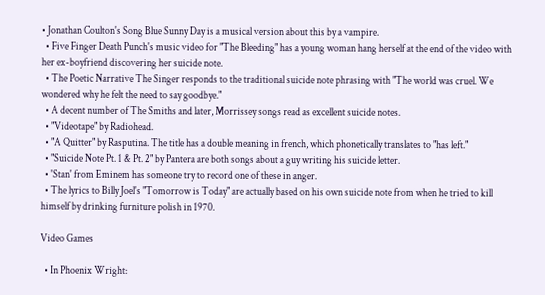• Jonathan Coulton's Song Blue Sunny Day is a musical version about this by a vampire.
  • Five Finger Death Punch's music video for "The Bleeding" has a young woman hang herself at the end of the video with her ex-boyfriend discovering her suicide note.
  • The Poetic Narrative The Singer responds to the traditional suicide note phrasing with "The world was cruel. We wondered why he felt the need to say goodbye."
  • A decent number of The Smiths and later, Morrissey songs read as excellent suicide notes.
  • "Videotape" by Radiohead.
  • "A Quitter" by Rasputina. The title has a double meaning in french, which phonetically translates to "has left."
  • "Suicide Note Pt. 1 & Pt. 2" by Pantera are both songs about a guy writing his suicide letter.
  • 'Stan' from Eminem has someone try to record one of these in anger.
  • The lyrics to Billy Joel's "Tomorrow is Today" are actually based on his own suicide note from when he tried to kill himself by drinking furniture polish in 1970.

Video Games

  • In Phoenix Wright: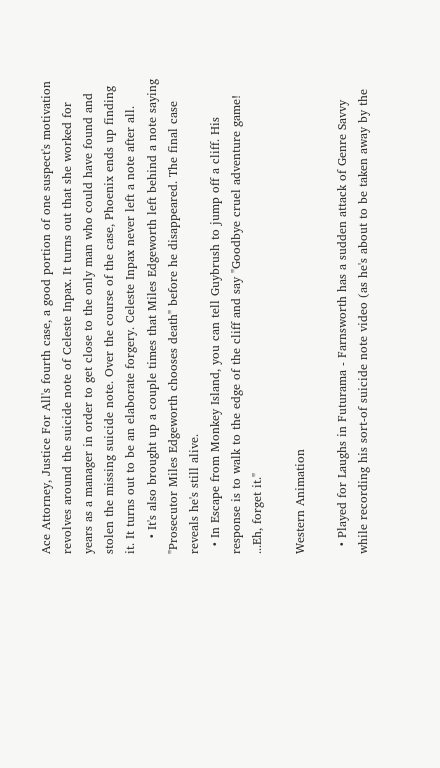Ace Attorney, Justice For All's fourth case, a good portion of one suspect's motivation revolves around the suicide note of Celeste Inpax. It turns out that she worked for years as a manager in order to get close to the only man who could have found and stolen the missing suicide note. Over the course of the case, Phoenix ends up finding it. It turns out to be an elaborate forgery. Celeste Inpax never left a note after all.
    • It's also brought up a couple times that Miles Edgeworth left behind a note saying "Prosecutor Miles Edgeworth chooses death" before he disappeared. The final case reveals he's still alive.
  • In Escape from Monkey Island, you can tell Guybrush to jump off a cliff. His response is to walk to the edge of the cliff and say "Goodbye cruel adventure game! ...Eh, forget it."

Western Animation

  • Played for Laughs in Futurama - Farnsworth has a sudden attack of Genre Savvy while recording his sort-of suicide note video (as he's about to be taken away by the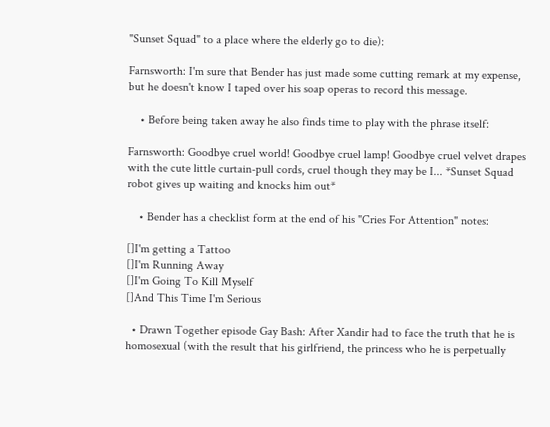"Sunset Squad" to a place where the elderly go to die):

Farnsworth: I'm sure that Bender has just made some cutting remark at my expense, but he doesn't know I taped over his soap operas to record this message.

    • Before being taken away he also finds time to play with the phrase itself:

Farnsworth: Goodbye cruel world! Goodbye cruel lamp! Goodbye cruel velvet drapes with the cute little curtain-pull cords, cruel though they may be I... *Sunset Squad robot gives up waiting and knocks him out*

    • Bender has a checklist form at the end of his "Cries For Attention" notes:

[]I'm getting a Tattoo
[]I'm Running Away
[]I'm Going To Kill Myself
[]And This Time I'm Serious

  • Drawn Together episode Gay Bash: After Xandir had to face the truth that he is homosexual (with the result that his girlfriend, the princess who he is perpetually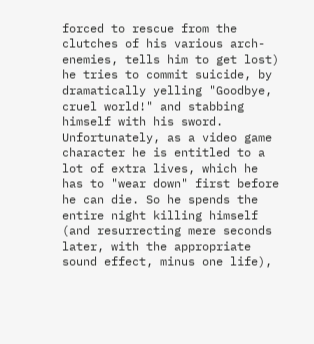forced to rescue from the clutches of his various arch-enemies, tells him to get lost) he tries to commit suicide, by dramatically yelling "Goodbye, cruel world!" and stabbing himself with his sword. Unfortunately, as a video game character he is entitled to a lot of extra lives, which he has to "wear down" first before he can die. So he spends the entire night killing himself (and resurrecting mere seconds later, with the appropriate sound effect, minus one life),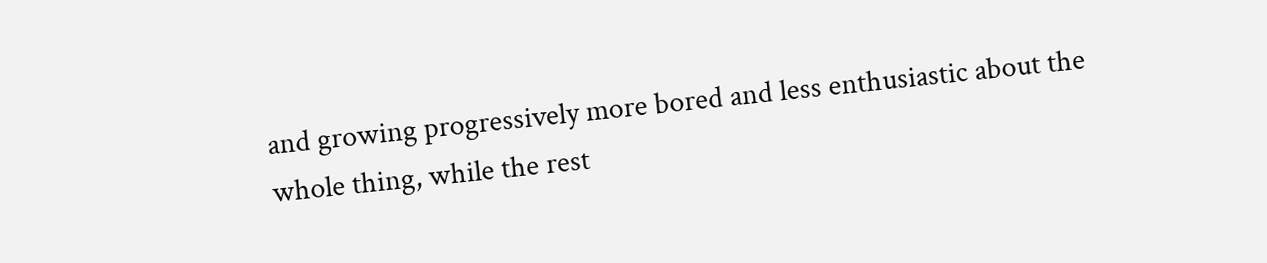and growing progressively more bored and less enthusiastic about the whole thing, while the rest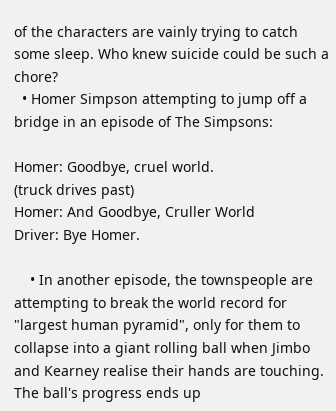of the characters are vainly trying to catch some sleep. Who knew suicide could be such a chore?
  • Homer Simpson attempting to jump off a bridge in an episode of The Simpsons:

Homer: Goodbye, cruel world.
(truck drives past)
Homer: And Goodbye, Cruller World
Driver: Bye Homer.

    • In another episode, the townspeople are attempting to break the world record for "largest human pyramid", only for them to collapse into a giant rolling ball when Jimbo and Kearney realise their hands are touching. The ball's progress ends up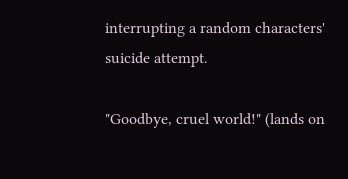interrupting a random characters' suicide attempt.

"Goodbye, cruel world!" (lands on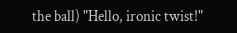the ball) "Hello, ironic twist!"